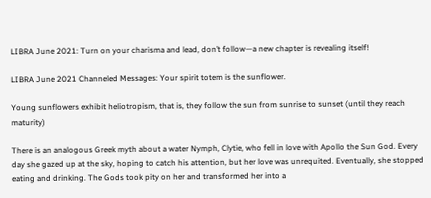LIBRA June 2021: Turn on your charisma and lead, don’t follow—a new chapter is revealing itself!

LIBRA June 2021 Channeled Messages: Your spirit totem is the sunflower.

Young sunflowers exhibit heliotropism, that is, they follow the sun from sunrise to sunset (until they reach maturity)

There is an analogous Greek myth about a water Nymph, Clytie, who fell in love with Apollo the Sun God. Every day she gazed up at the sky, hoping to catch his attention, but her love was unrequited. Eventually, she stopped eating and drinking. The Gods took pity on her and transformed her into a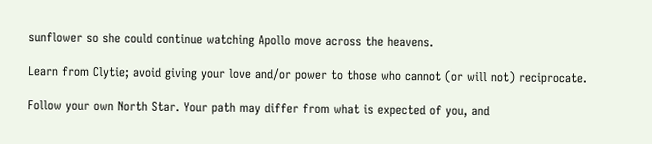sunflower so she could continue watching Apollo move across the heavens.

Learn from Clytie; avoid giving your love and/or power to those who cannot (or will not) reciprocate.

Follow your own North Star. Your path may differ from what is expected of you, and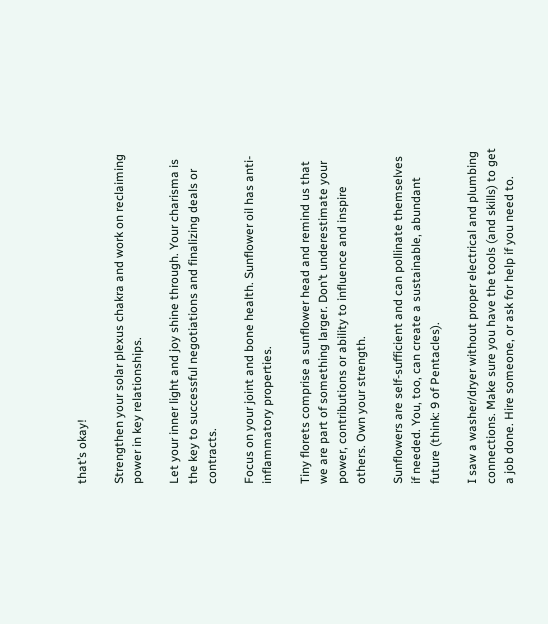that’s okay!

Strengthen your solar plexus chakra and work on reclaiming power in key relationships.

Let your inner light and joy shine through. Your charisma is the key to successful negotiations and finalizing deals or contracts.

Focus on your joint and bone health. Sunflower oil has anti-inflammatory properties.

Tiny florets comprise a sunflower head and remind us that we are part of something larger. Don’t underestimate your power, contributions or ability to influence and inspire others. Own your strength.

Sunflowers are self-sufficient and can pollinate themselves if needed. You, too, can create a sustainable, abundant future (think: 9 of Pentacles).

I saw a washer/dryer without proper electrical and plumbing connections. Make sure you have the tools (and skills) to get a job done. Hire someone, or ask for help if you need to.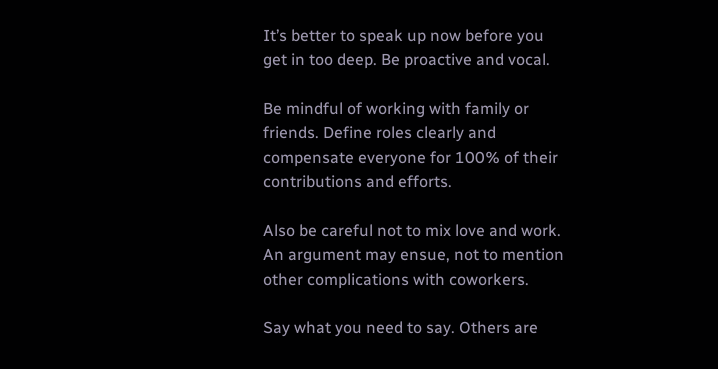It’s better to speak up now before you get in too deep. Be proactive and vocal.

Be mindful of working with family or friends. Define roles clearly and compensate everyone for 100% of their contributions and efforts.

Also be careful not to mix love and work. An argument may ensue, not to mention other complications with coworkers.

Say what you need to say. Others are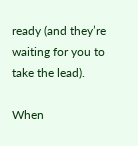ready (and they’re waiting for you to take the lead).

When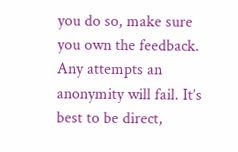you do so, make sure you own the feedback. Any attempts an anonymity will fail. It’s best to be direct,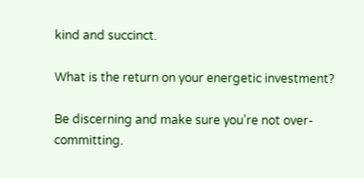kind and succinct.

What is the return on your energetic investment?

Be discerning and make sure you’re not over-committing.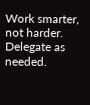Work smarter, not harder. Delegate as needed.